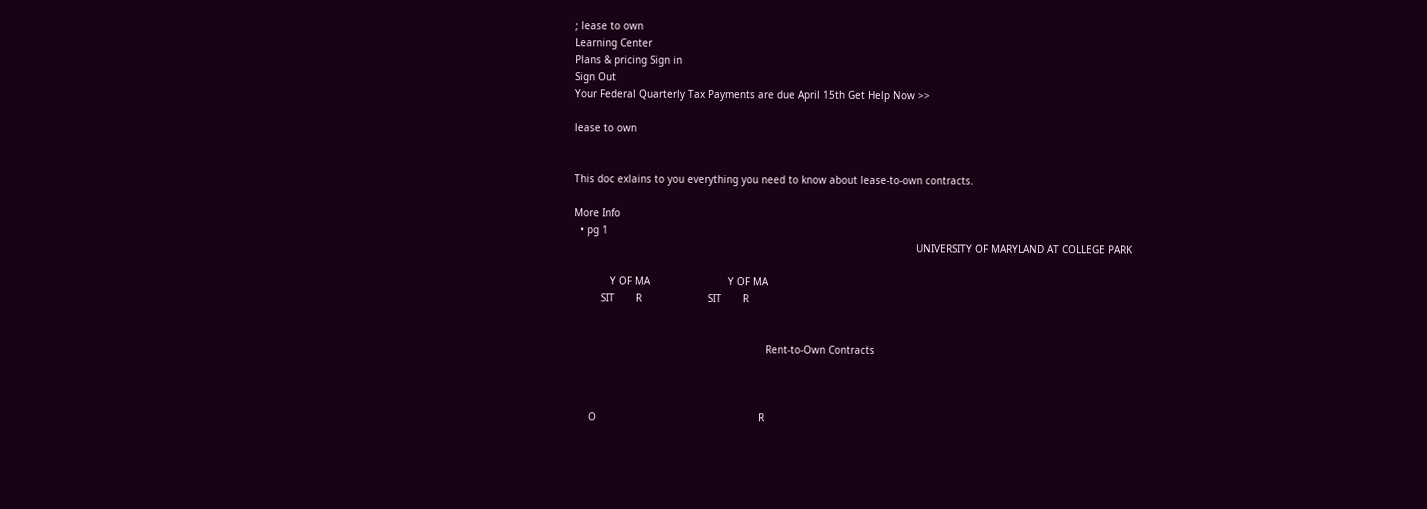; lease to own
Learning Center
Plans & pricing Sign in
Sign Out
Your Federal Quarterly Tax Payments are due April 15th Get Help Now >>

lease to own


This doc exlains to you everything you need to know about lease-to-own contracts.

More Info
  • pg 1
                                                                                                                  UNIVERSITY OF MARYLAND AT COLLEGE PARK

            Y OF MA                          Y OF MA
         SIT       R                      SIT       R


                                                                Rent-to-Own Contracts



     O                                                      R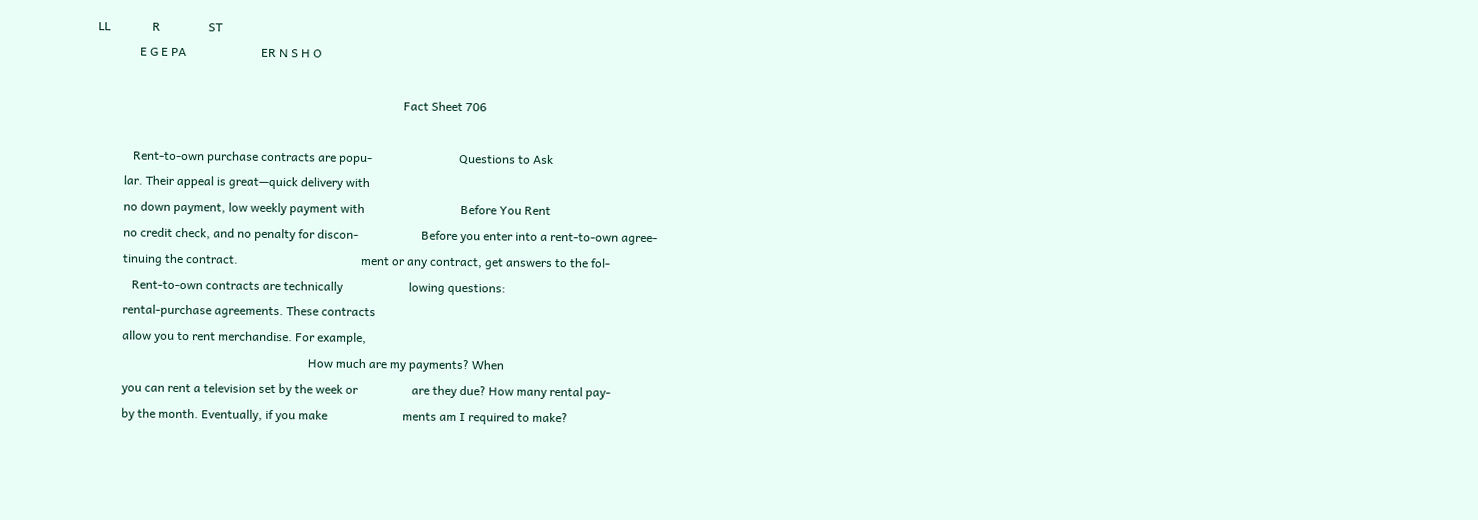LL              R                ST
              E G E PA                         ER N S H O

                                                                                                      Fact Sheet 706

            Rent-to-own purchase contracts are popu-                             Questions to Ask
         lar. Their appeal is great—quick delivery with
         no down payment, low weekly payment with                                Before You Rent
         no credit check, and no penalty for discon-                     Before you enter into a rent-to-own agree-
         tinuing the contract.                                         ment or any contract, get answers to the fol-
            Rent-to-own contracts are technically                      lowing questions:
         rental-purchase agreements. These contracts
         allow you to rent merchandise. For example,
                                                                       How much are my payments? When
         you can rent a television set by the week or                  are they due? How many rental pay-
         by the month. Eventually, if you make                         ments am I required to make?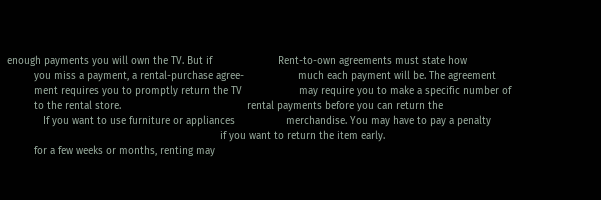enough payments you will own the TV. But if                      Rent-to-own agreements must state how
         you miss a payment, a rental-purchase agree-                  much each payment will be. The agreement
         ment requires you to promptly return the TV                   may require you to make a specific number of
         to the rental store.                                          rental payments before you can return the
            If you want to use furniture or appliances                 merchandise. You may have to pay a penalty
                                                                       if you want to return the item early.
         for a few weeks or months, renting may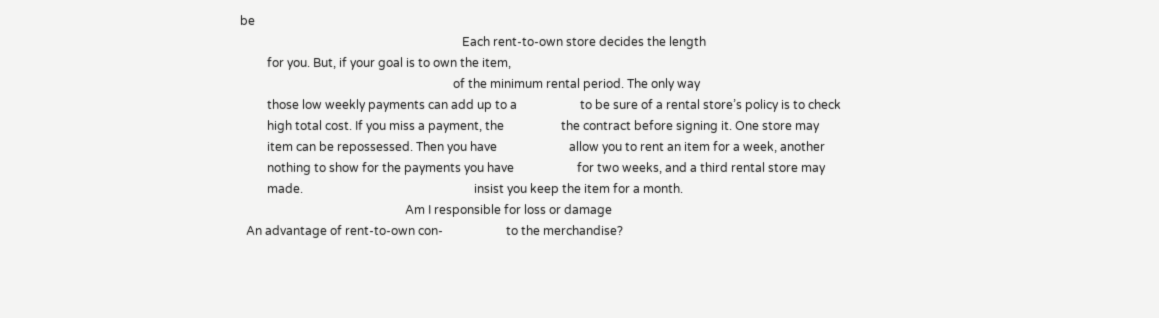be
                                                                          Each rent-to-own store decides the length
         for you. But, if your goal is to own the item,
                                                                       of the minimum rental period. The only way
         those low weekly payments can add up to a                     to be sure of a rental store’s policy is to check
         high total cost. If you miss a payment, the                   the contract before signing it. One store may
         item can be repossessed. Then you have                        allow you to rent an item for a week, another
         nothing to show for the payments you have                     for two weeks, and a third rental store may
         made.                                                         insist you keep the item for a month.
                                                       Am I responsible for loss or damage
  An advantage of rent-to-own con-                     to the merchandise?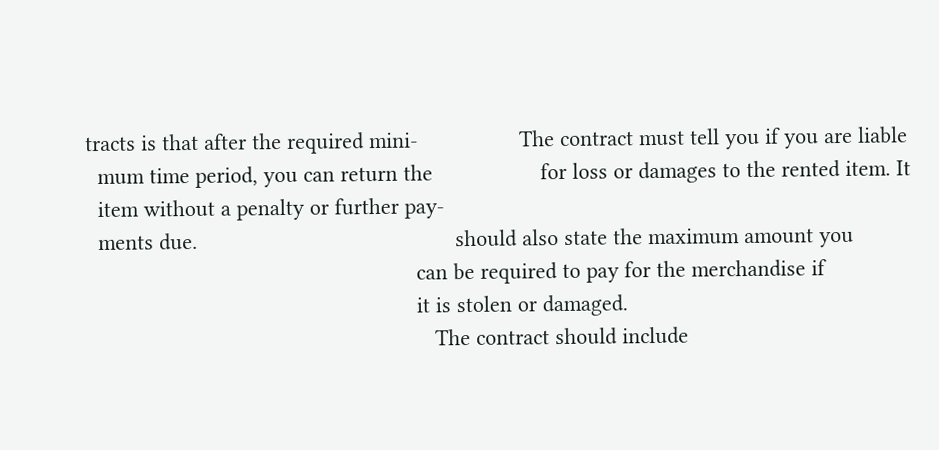tracts is that after the required mini-                 The contract must tell you if you are liable
  mum time period, you can return the                  for loss or damages to the rented item. It
  item without a penalty or further pay-
  ments due.                                           should also state the maximum amount you
                                                       can be required to pay for the merchandise if
                                                       it is stolen or damaged.
                                                          The contract should include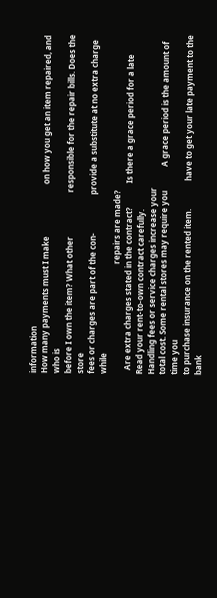information
How many payments must I make                          on how you get an item repaired, and who is
before I own the item? What other                      responsible for the repair bills. Does the store
fees or charges are part of the con-                   provide a substitute at no extra charge while
                                                       repairs are made?
  Are extra charges stated in the contract?            Is there a grace period for a late
Read your rent-to-own contract carefully.
Handling fees or service charges increase your
total cost. Some rental stores may require you            A grace period is the amount of time you
to purchase insurance on the rented item.              have to get your late payment to the bank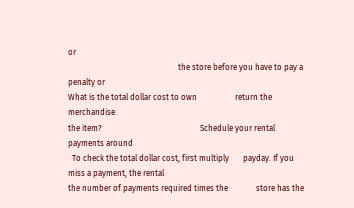or
                                                       the store before you have to pay a penalty or
What is the total dollar cost to own                   return the merchandise.
the item?                                                 Schedule your rental payments around
  To check the total dollar cost, first multiply       payday. If you miss a payment, the rental
the number of payments required times the              store has the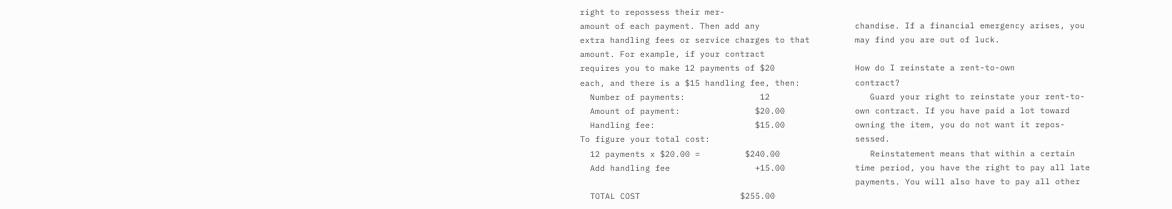right to repossess their mer-
amount of each payment. Then add any                   chandise. If a financial emergency arises, you
extra handling fees or service charges to that         may find you are out of luck.
amount. For example, if your contract
requires you to make 12 payments of $20                How do I reinstate a rent-to-own
each, and there is a $15 handling fee, then:           contract?
  Number of payments:               12                    Guard your right to reinstate your rent-to-
  Amount of payment:               $20.00              own contract. If you have paid a lot toward
  Handling fee:                    $15.00              owning the item, you do not want it repos-
To figure your total cost:                             sessed.
  12 payments x $20.00 =         $240.00                  Reinstatement means that within a certain
  Add handling fee                 +15.00              time period, you have the right to pay all late
                                                       payments. You will also have to pay all other
  TOTAL COST                    $255.00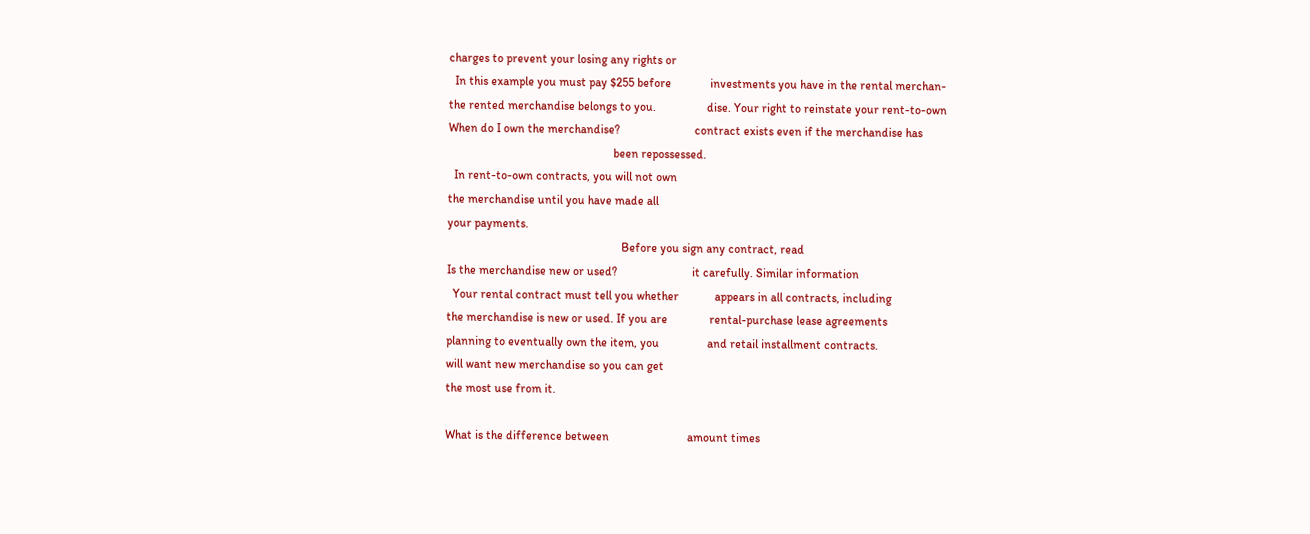charges to prevent your losing any rights or
  In this example you must pay $255 before             investments you have in the rental merchan-
the rented merchandise belongs to you.                 dise. Your right to reinstate your rent-to-own
When do I own the merchandise?                         contract exists even if the merchandise has
                                                       been repossessed.
  In rent-to-own contracts, you will not own
the merchandise until you have made all
your payments.
                                                          Before you sign any contract, read
Is the merchandise new or used?                         it carefully. Similar information
  Your rental contract must tell you whether            appears in all contracts, including
the merchandise is new or used. If you are              rental-purchase lease agreements
planning to eventually own the item, you                and retail installment contracts.
will want new merchandise so you can get
the most use from it.

What is the difference between                          amount times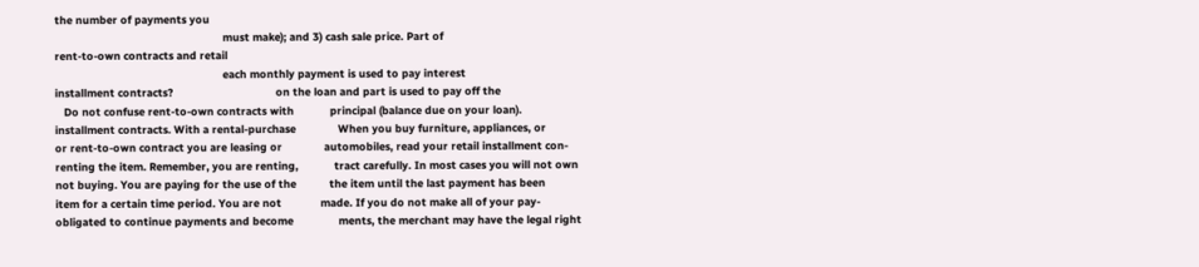the number of payments you
                                                        must make); and 3) cash sale price. Part of
rent-to-own contracts and retail
                                                        each monthly payment is used to pay interest
installment contracts?                                  on the loan and part is used to pay off the
   Do not confuse rent-to-own contracts with            principal (balance due on your loan).
installment contracts. With a rental-purchase              When you buy furniture, appliances, or
or rent-to-own contract you are leasing or              automobiles, read your retail installment con-
renting the item. Remember, you are renting,            tract carefully. In most cases you will not own
not buying. You are paying for the use of the           the item until the last payment has been
item for a certain time period. You are not             made. If you do not make all of your pay-
obligated to continue payments and become               ments, the merchant may have the legal right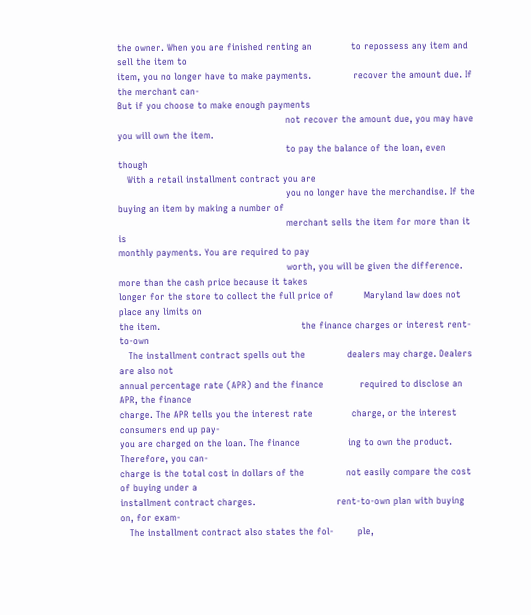the owner. When you are finished renting an             to repossess any item and sell the item to
item, you no longer have to make payments.              recover the amount due. If the merchant can-
But if you choose to make enough payments
                                                        not recover the amount due, you may have
you will own the item.
                                                        to pay the balance of the loan, even though
   With a retail installment contract you are
                                                        you no longer have the merchandise. If the
buying an item by making a number of
                                                        merchant sells the item for more than it is
monthly payments. You are required to pay
                                                        worth, you will be given the difference.
more than the cash price because it takes
longer for the store to collect the full price of          Maryland law does not place any limits on
the item.                                               the finance charges or interest rent-to-own
   The installment contract spells out the              dealers may charge. Dealers are also not
annual percentage rate (APR) and the finance            required to disclose an APR, the finance
charge. The APR tells you the interest rate             charge, or the interest consumers end up pay-
you are charged on the loan. The finance                ing to own the product. Therefore, you can-
charge is the total cost in dollars of the              not easily compare the cost of buying under a
installment contract charges.                           rent-to-own plan with buying on, for exam-
   The installment contract also states the fol-        ple,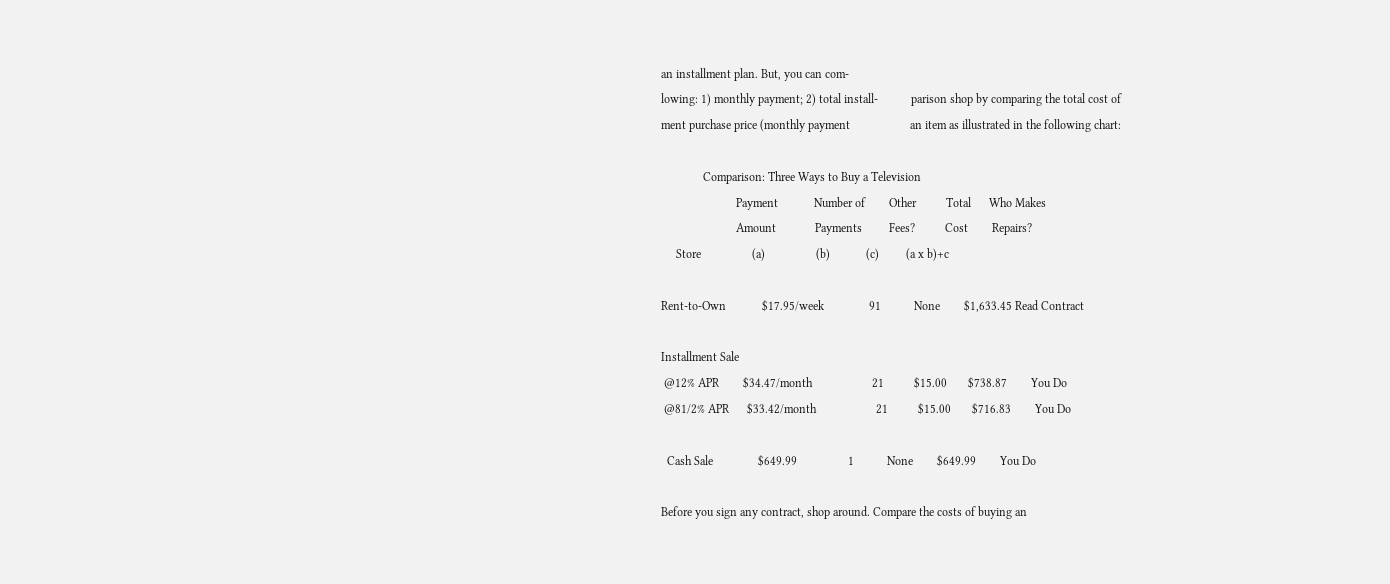an installment plan. But, you can com-
lowing: 1) monthly payment; 2) total install-           parison shop by comparing the total cost of
ment purchase price (monthly payment                    an item as illustrated in the following chart:

              Comparison: Three Ways to Buy a Television
                         Payment            Number of        Other          Total      Who Makes
                         Amount             Payments         Fees?          Cost        Repairs?
     Store                 (a)                 (b)            (c)         (a x b)+c

Rent-to-Own            $17.95/week               91           None        $1,633.45 Read Contract

Installment Sale
 @12% APR        $34.47/month                    21          $15.00       $738.87        You Do
 @81/2% APR      $33.42/month                    21          $15.00       $716.83        You Do

  Cash Sale               $649.99                 1           None        $649.99        You Do

Before you sign any contract, shop around. Compare the costs of buying an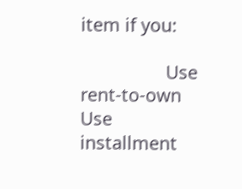item if you:

                 Use rent-to-own                 Use installment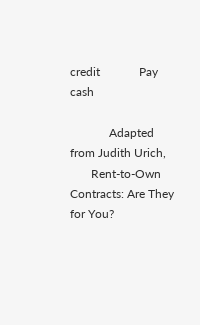credit             Pay cash

             Adapted from Judith Urich,
       Rent-to-Own Contracts: Are They for You?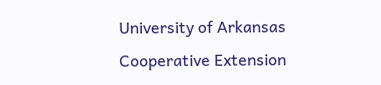University of Arkansas Cooperative Extension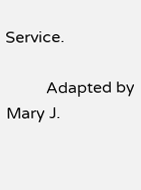Service.

          Adapted by Mary J.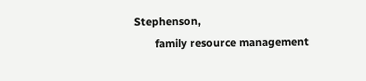Stephenson,
       family resource management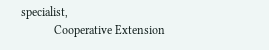specialist,
           Cooperative Extension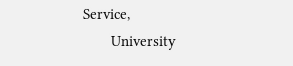Service,
       University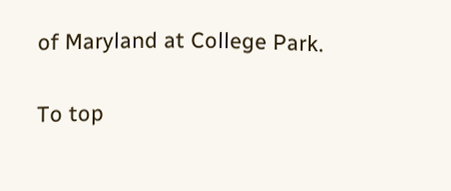of Maryland at College Park.


To top